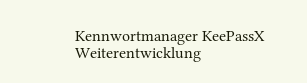Kennwortmanager KeePassX Weiterentwicklung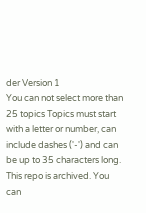der Version 1
You can not select more than 25 topics Topics must start with a letter or number, can include dashes ('-') and can be up to 35 characters long.
This repo is archived. You can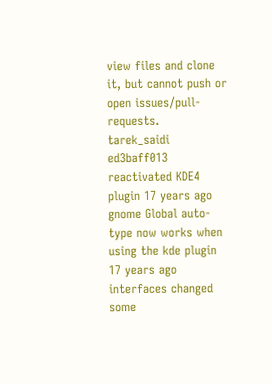view files and clone it, but cannot push or open issues/pull-requests.
tarek_saidi ed3baff013 reactivated KDE4 plugin 17 years ago
gnome Global auto-type now works when using the kde plugin 17 years ago
interfaces changed some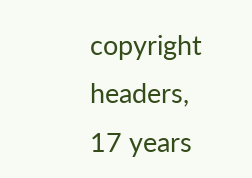copyright headers, 17 years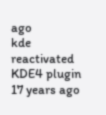ago
kde reactivated KDE4 plugin 17 years ago